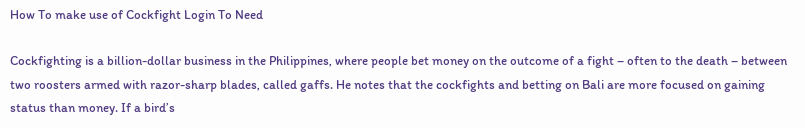How To make use of Cockfight Login To Need

Cockfighting is a billion-dollar business in the Philippines, where people bet money on the outcome of a fight – often to the death – between two roosters armed with razor-sharp blades, called gaffs. He notes that the cockfights and betting on Bali are more focused on gaining status than money. If a bird’s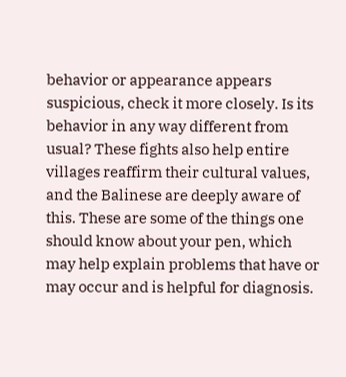behavior or appearance appears suspicious, check it more closely. Is its behavior in any way different from usual? These fights also help entire villages reaffirm their cultural values, and the Balinese are deeply aware of this. These are some of the things one should know about your pen, which may help explain problems that have or may occur and is helpful for diagnosis.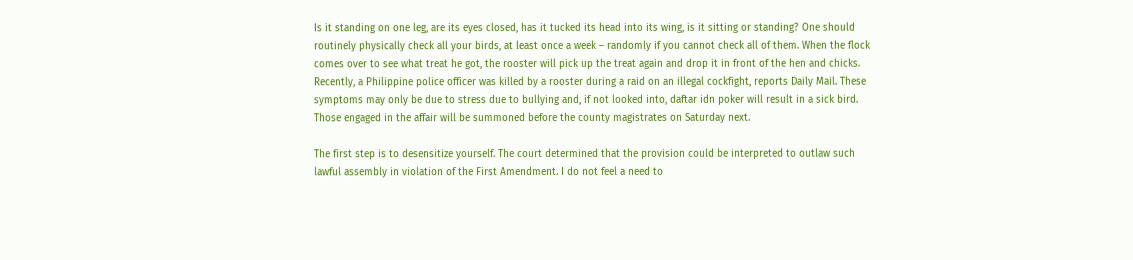Is it standing on one leg, are its eyes closed, has it tucked its head into its wing, is it sitting or standing? One should routinely physically check all your birds, at least once a week – randomly if you cannot check all of them. When the flock comes over to see what treat he got, the rooster will pick up the treat again and drop it in front of the hen and chicks. Recently, a Philippine police officer was killed by a rooster during a raid on an illegal cockfight, reports Daily Mail. These symptoms may only be due to stress due to bullying and, if not looked into, daftar idn poker will result in a sick bird. Those engaged in the affair will be summoned before the county magistrates on Saturday next.

The first step is to desensitize yourself. The court determined that the provision could be interpreted to outlaw such lawful assembly in violation of the First Amendment. I do not feel a need to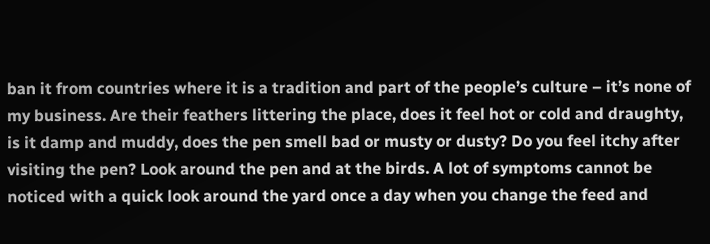ban it from countries where it is a tradition and part of the people’s culture – it’s none of my business. Are their feathers littering the place, does it feel hot or cold and draughty, is it damp and muddy, does the pen smell bad or musty or dusty? Do you feel itchy after visiting the pen? Look around the pen and at the birds. A lot of symptoms cannot be noticed with a quick look around the yard once a day when you change the feed and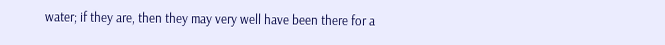water; if they are, then they may very well have been there for a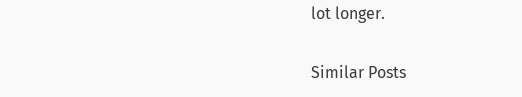lot longer.

Similar Posts